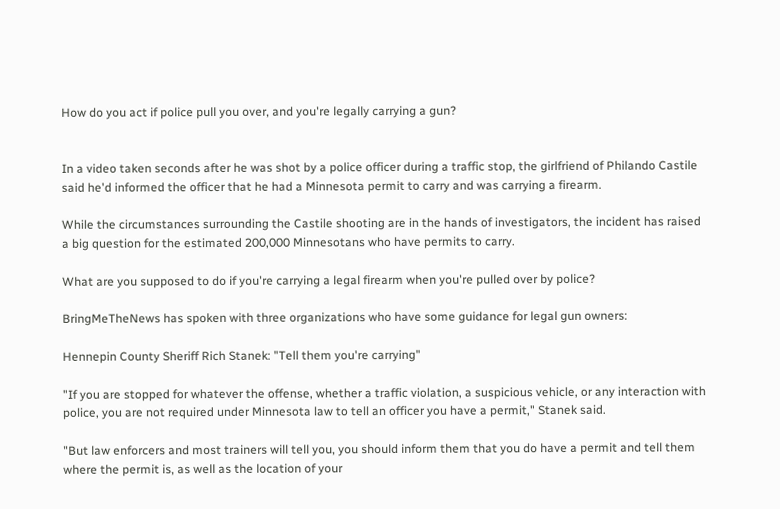How do you act if police pull you over, and you're legally carrying a gun?


In a video taken seconds after he was shot by a police officer during a traffic stop, the girlfriend of Philando Castile said he'd informed the officer that he had a Minnesota permit to carry and was carrying a firearm.

While the circumstances surrounding the Castile shooting are in the hands of investigators, the incident has raised a big question for the estimated 200,000 Minnesotans who have permits to carry.

What are you supposed to do if you're carrying a legal firearm when you're pulled over by police?

BringMeTheNews has spoken with three organizations who have some guidance for legal gun owners:

Hennepin County Sheriff Rich Stanek: "Tell them you're carrying"

"If you are stopped for whatever the offense, whether a traffic violation, a suspicious vehicle, or any interaction with police, you are not required under Minnesota law to tell an officer you have a permit," Stanek said.

"But law enforcers and most trainers will tell you, you should inform them that you do have a permit and tell them where the permit is, as well as the location of your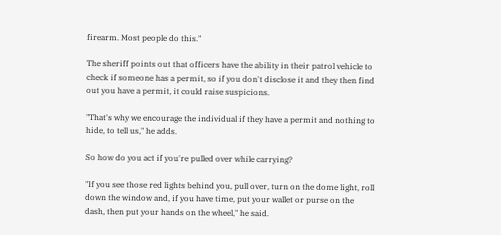firearm. Most people do this."

The sheriff points out that officers have the ability in their patrol vehicle to check if someone has a permit, so if you don't disclose it and they then find out you have a permit, it could raise suspicions.

"That's why we encourage the individual if they have a permit and nothing to hide, to tell us," he adds.

So how do you act if you're pulled over while carrying?

"If you see those red lights behind you, pull over, turn on the dome light, roll down the window and, if you have time, put your wallet or purse on the dash, then put your hands on the wheel," he said.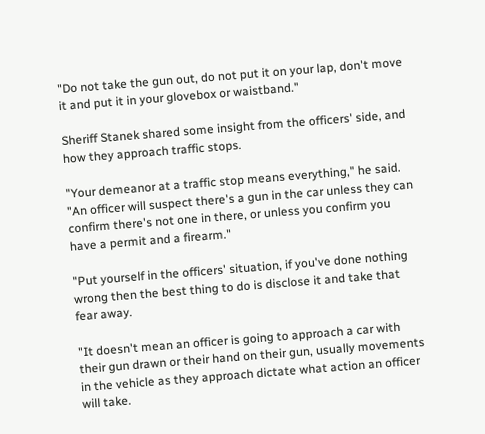"Do not take the gun out, do not put it on your lap, don't move it and put it in your glovebox or waistband."

Sheriff Stanek shared some insight from the officers' side, and how they approach traffic stops.

"Your demeanor at a traffic stop means everything," he said. "An officer will suspect there's a gun in the car unless they can confirm there's not one in there, or unless you confirm you have a permit and a firearm."

"Put yourself in the officers' situation, if you've done nothing wrong then the best thing to do is disclose it and take that fear away.

"It doesn't mean an officer is going to approach a car with their gun drawn or their hand on their gun, usually movements in the vehicle as they approach dictate what action an officer will take.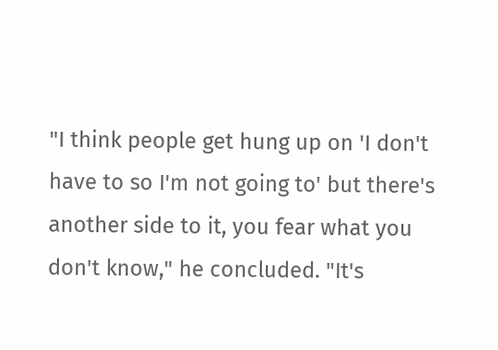"I think people get hung up on 'I don't have to so I'm not going to' but there's another side to it, you fear what you don't know," he concluded. "It's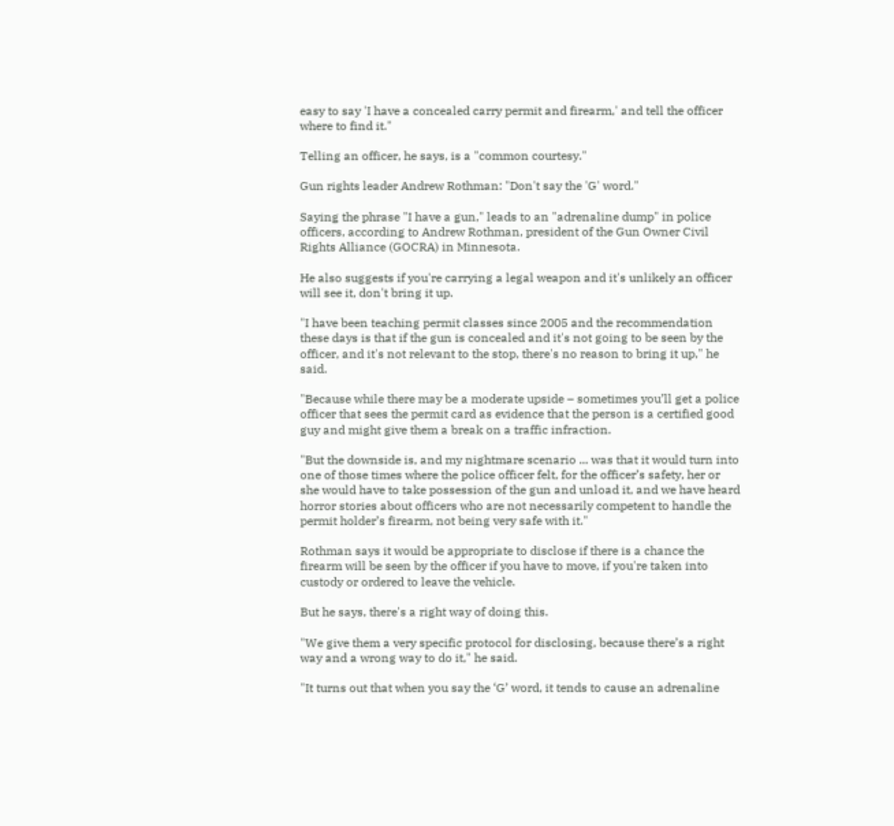easy to say 'I have a concealed carry permit and firearm,' and tell the officer where to find it."

Telling an officer, he says, is a "common courtesy."

Gun rights leader Andrew Rothman: "Don't say the 'G' word."

Saying the phrase "I have a gun," leads to an "adrenaline dump" in police officers, according to Andrew Rothman, president of the Gun Owner Civil Rights Alliance (GOCRA) in Minnesota.

He also suggests if you're carrying a legal weapon and it's unlikely an officer will see it, don't bring it up.

"I have been teaching permit classes since 2005 and the recommendation these days is that if the gun is concealed and it's not going to be seen by the officer, and it's not relevant to the stop, there's no reason to bring it up," he said.

"Because while there may be a moderate upside – sometimes you’ll get a police officer that sees the permit card as evidence that the person is a certified good guy and might give them a break on a traffic infraction.

"But the downside is, and my nightmare scenario ... was that it would turn into one of those times where the police officer felt, for the officer’s safety, her or she would have to take possession of the gun and unload it, and we have heard horror stories about officers who are not necessarily competent to handle the permit holder’s firearm, not being very safe with it."

Rothman says it would be appropriate to disclose if there is a chance the firearm will be seen by the officer if you have to move, if you're taken into custody or ordered to leave the vehicle.

But he says, there's a right way of doing this.

"We give them a very specific protocol for disclosing, because there’s a right way and a wrong way to do it," he said.

"It turns out that when you say the ‘G’ word, it tends to cause an adrenaline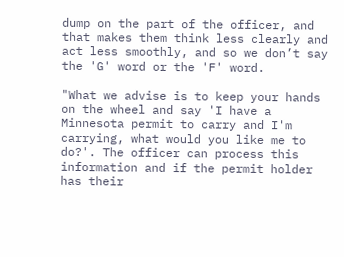dump on the part of the officer, and that makes them think less clearly and act less smoothly, and so we don’t say the 'G' word or the 'F' word.

"What we advise is to keep your hands on the wheel and say 'I have a Minnesota permit to carry and I'm carrying, what would you like me to do?'. The officer can process this information and if the permit holder has their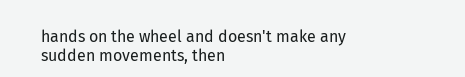hands on the wheel and doesn't make any sudden movements, then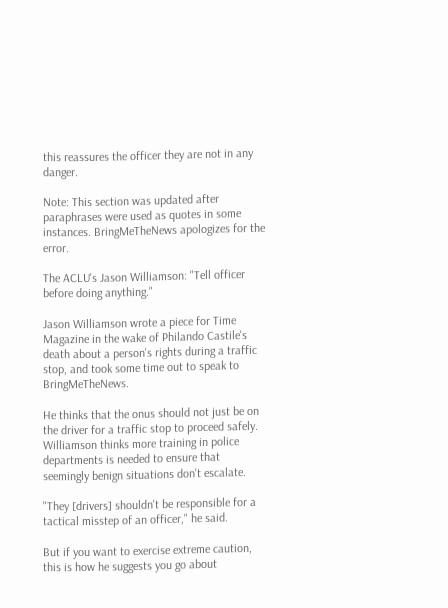this reassures the officer they are not in any danger.

Note: This section was updated after paraphrases were used as quotes in some instances. BringMeTheNews apologizes for the error.

The ACLU's Jason Williamson: "Tell officer before doing anything."

Jason Williamson wrote a piece for Time Magazine in the wake of Philando Castile's death about a person's rights during a traffic stop, and took some time out to speak to BringMeTheNews.

He thinks that the onus should not just be on the driver for a traffic stop to proceed safely. Williamson thinks more training in police departments is needed to ensure that seemingly benign situations don't escalate.

"They [drivers] shouldn't be responsible for a tactical misstep of an officer," he said.

But if you want to exercise extreme caution, this is how he suggests you go about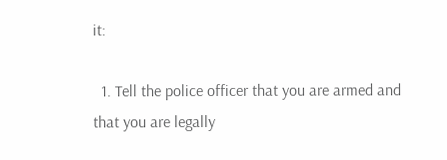it:

  1. Tell the police officer that you are armed and that you are legally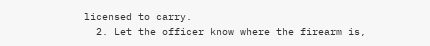licensed to carry.
  2. Let the officer know where the firearm is,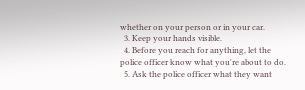whether on your person or in your car.
  3. Keep your hands visible.
  4. Before you reach for anything, let the police officer know what you're about to do.
  5. Ask the police officer what they want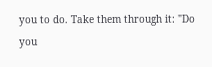you to do. Take them through it: "Do you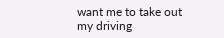want me to take out my driving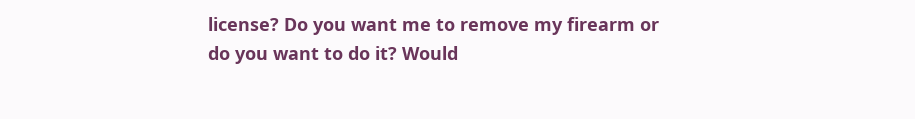license? Do you want me to remove my firearm or do you want to do it? Would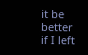it be better if I left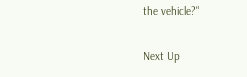the vehicle?"

Next Up